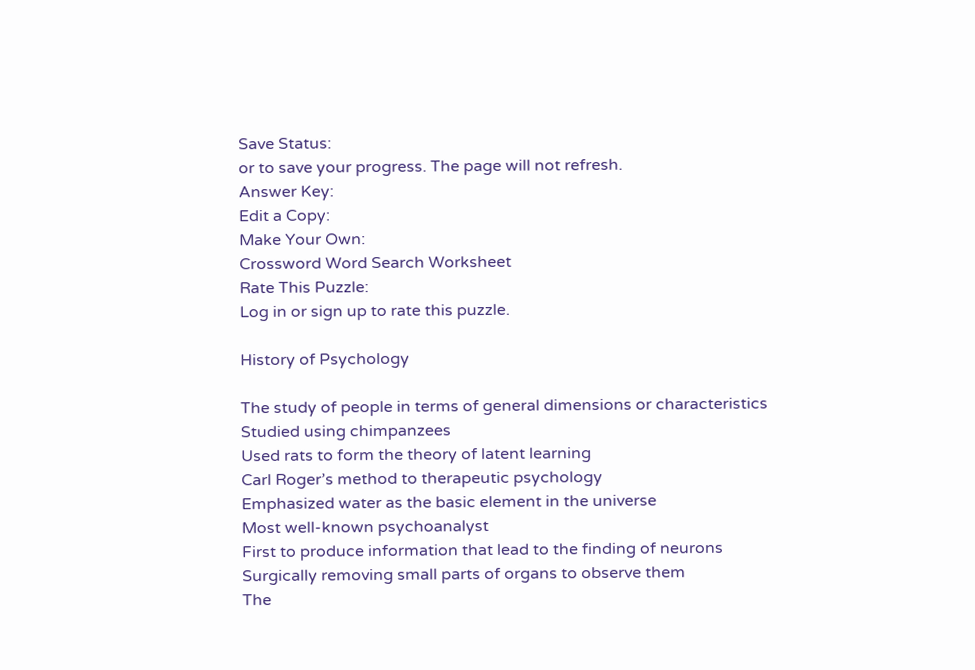Save Status:
or to save your progress. The page will not refresh.
Answer Key:
Edit a Copy:
Make Your Own:
Crossword Word Search Worksheet
Rate This Puzzle:
Log in or sign up to rate this puzzle.

History of Psychology

The study of people in terms of general dimensions or characteristics
Studied using chimpanzees
Used rats to form the theory of latent learning
Carl Roger’s method to therapeutic psychology
Emphasized water as the basic element in the universe
Most well-known psychoanalyst
First to produce information that lead to the finding of neurons
Surgically removing small parts of organs to observe them
The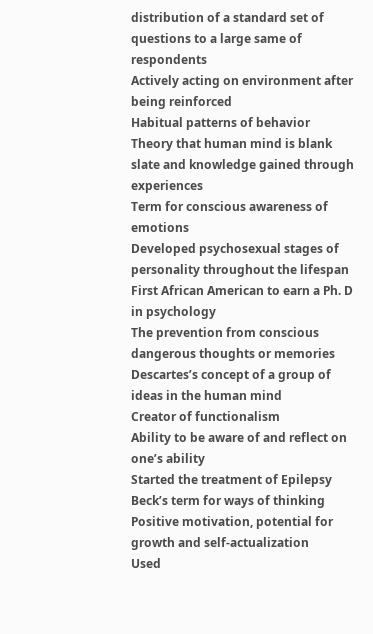distribution of a standard set of questions to a large same of respondents
Actively acting on environment after being reinforced
Habitual patterns of behavior
Theory that human mind is blank slate and knowledge gained through experiences
Term for conscious awareness of emotions
Developed psychosexual stages of personality throughout the lifespan
First African American to earn a Ph. D in psychology
The prevention from conscious dangerous thoughts or memories
Descartes’s concept of a group of ideas in the human mind
Creator of functionalism
Ability to be aware of and reflect on one’s ability
Started the treatment of Epilepsy
Beck’s term for ways of thinking
Positive motivation, potential for growth and self-actualization
Used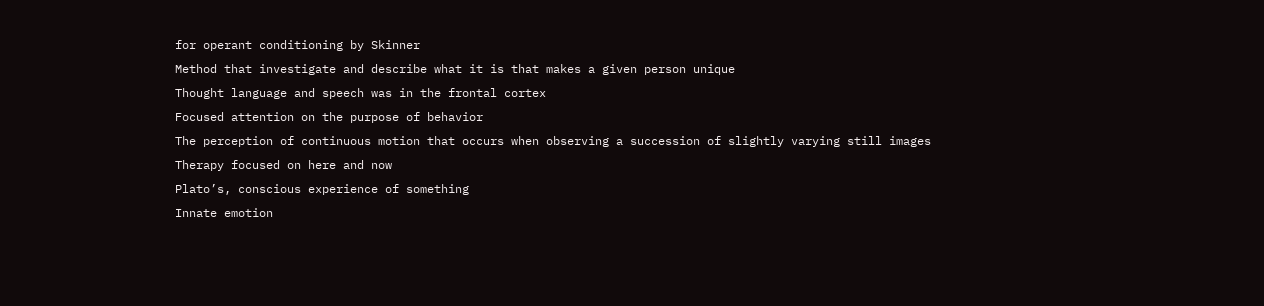for operant conditioning by Skinner
Method that investigate and describe what it is that makes a given person unique
Thought language and speech was in the frontal cortex
Focused attention on the purpose of behavior
The perception of continuous motion that occurs when observing a succession of slightly varying still images
Therapy focused on here and now
Plato’s, conscious experience of something
Innate emotion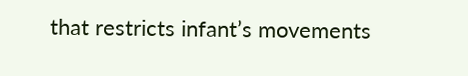that restricts infant’s movements